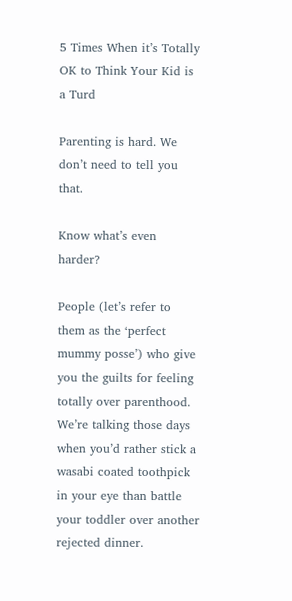5 Times When it’s Totally OK to Think Your Kid is a Turd

Parenting is hard. We don’t need to tell you that.

Know what’s even harder?

People (let’s refer to them as the ‘perfect mummy posse’) who give you the guilts for feeling totally over parenthood. We’re talking those days when you’d rather stick a wasabi coated toothpick in your eye than battle your toddler over another rejected dinner.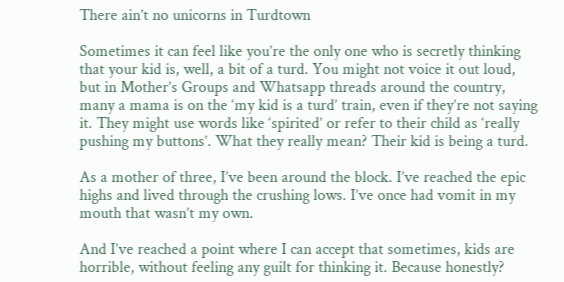There ain’t no unicorns in Turdtown

Sometimes it can feel like you’re the only one who is secretly thinking that your kid is, well, a bit of a turd. You might not voice it out loud, but in Mother’s Groups and Whatsapp threads around the country, many a mama is on the ‘my kid is a turd’ train, even if they’re not saying it. They might use words like ‘spirited’ or refer to their child as ‘really pushing my buttons’. What they really mean? Their kid is being a turd.

As a mother of three, I’ve been around the block. I’ve reached the epic highs and lived through the crushing lows. I’ve once had vomit in my mouth that wasn’t my own.

And I’ve reached a point where I can accept that sometimes, kids are horrible, without feeling any guilt for thinking it. Because honestly?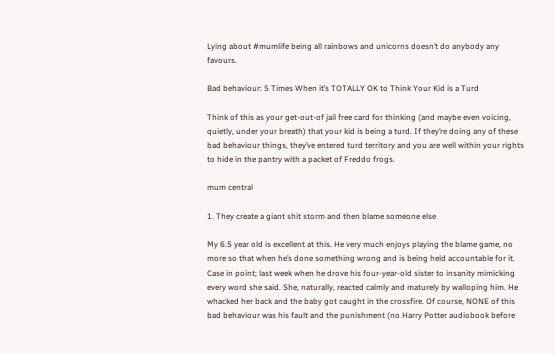Lying about #mumlife being all rainbows and unicorns doesn’t do anybody any favours.

Bad behaviour: 5 Times When it’s TOTALLY OK to Think Your Kid is a Turd

Think of this as your get-out-of jail free card for thinking (and maybe even voicing, quietly, under your breath) that your kid is being a turd. If they’re doing any of these bad behaviour things, they’ve entered turd territory and you are well within your rights to hide in the pantry with a packet of Freddo frogs.

mum central

1. They create a giant shit storm and then blame someone else

My 6.5 year old is excellent at this. He very much enjoys playing the blame game, no more so that when he’s done something wrong and is being held accountable for it. Case in point; last week when he drove his four-year-old sister to insanity mimicking every word she said. She, naturally, reacted calmly and maturely by walloping him. He whacked her back and the baby got caught in the crossfire. Of course, NONE of this bad behaviour was his fault and the punishment (no Harry Potter audiobook before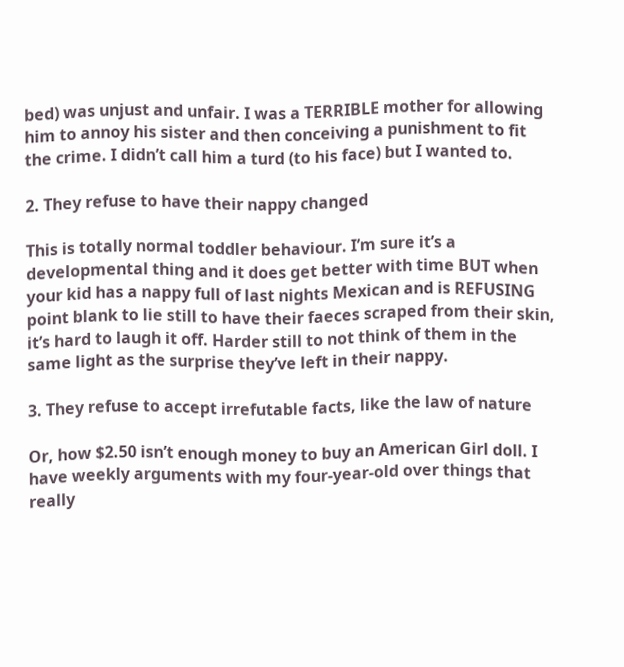bed) was unjust and unfair. I was a TERRIBLE mother for allowing him to annoy his sister and then conceiving a punishment to fit the crime. I didn’t call him a turd (to his face) but I wanted to.

2. They refuse to have their nappy changed

This is totally normal toddler behaviour. I’m sure it’s a developmental thing and it does get better with time BUT when your kid has a nappy full of last nights Mexican and is REFUSING point blank to lie still to have their faeces scraped from their skin, it’s hard to laugh it off. Harder still to not think of them in the same light as the surprise they’ve left in their nappy.

3. They refuse to accept irrefutable facts, like the law of nature

Or, how $2.50 isn’t enough money to buy an American Girl doll. I have weekly arguments with my four-year-old over things that really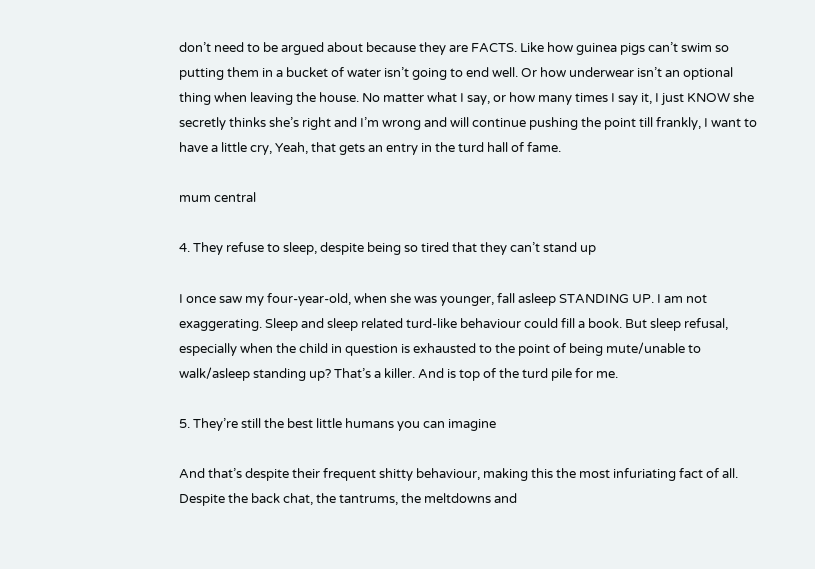don’t need to be argued about because they are FACTS. Like how guinea pigs can’t swim so putting them in a bucket of water isn’t going to end well. Or how underwear isn’t an optional thing when leaving the house. No matter what I say, or how many times I say it, I just KNOW she secretly thinks she’s right and I’m wrong and will continue pushing the point till frankly, I want to have a little cry, Yeah, that gets an entry in the turd hall of fame.

mum central

4. They refuse to sleep, despite being so tired that they can’t stand up

I once saw my four-year-old, when she was younger, fall asleep STANDING UP. I am not exaggerating. Sleep and sleep related turd-like behaviour could fill a book. But sleep refusal, especially when the child in question is exhausted to the point of being mute/unable to walk/asleep standing up? That’s a killer. And is top of the turd pile for me.

5. They’re still the best little humans you can imagine

And that’s despite their frequent shitty behaviour, making this the most infuriating fact of all. Despite the back chat, the tantrums, the meltdowns and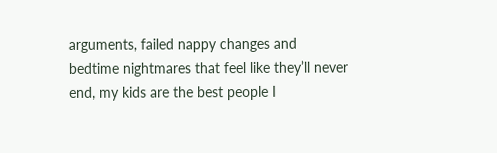arguments, failed nappy changes and bedtime nightmares that feel like they’ll never end, my kids are the best people I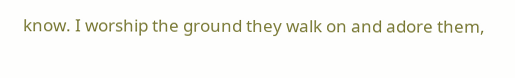know. I worship the ground they walk on and adore them,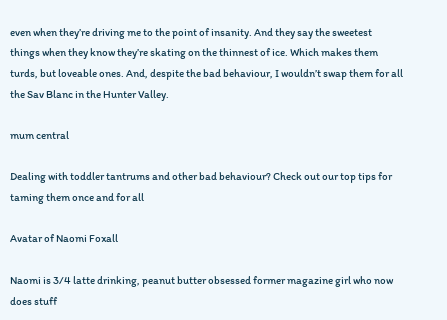even when they’re driving me to the point of insanity. And they say the sweetest things when they know they’re skating on the thinnest of ice. Which makes them turds, but loveable ones. And, despite the bad behaviour, I wouldn’t swap them for all the Sav Blanc in the Hunter Valley.

mum central

Dealing with toddler tantrums and other bad behaviour? Check out our top tips for taming them once and for all

Avatar of Naomi Foxall

Naomi is 3/4 latte drinking, peanut butter obsessed former magazine girl who now does stuff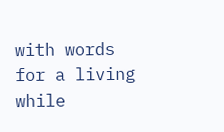with words for a living while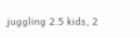juggling 2.5 kids, 2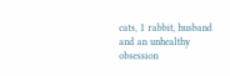cats, 1 rabbit, husband and an unhealthy obsession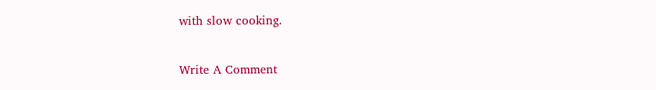with slow cooking.

Write A Comment